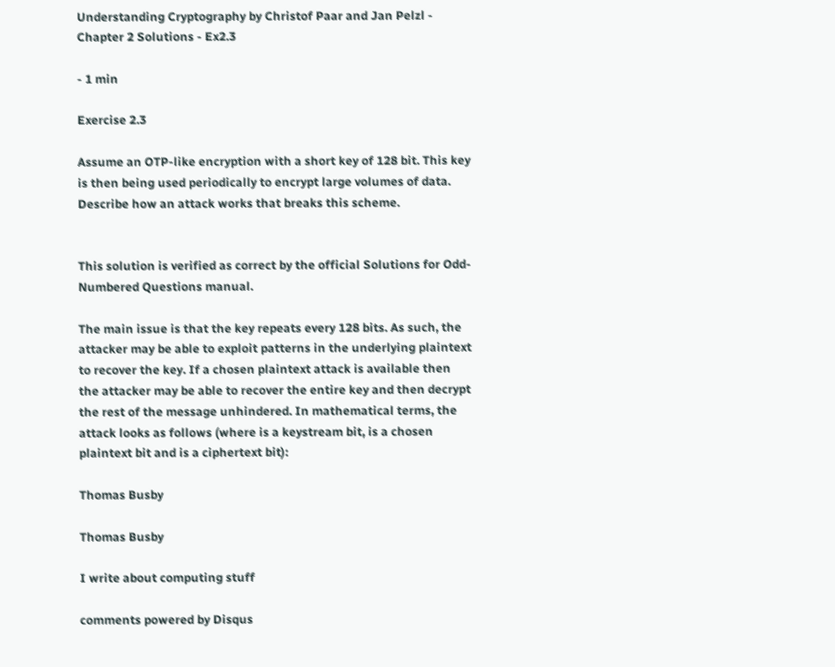Understanding Cryptography by Christof Paar and Jan Pelzl - Chapter 2 Solutions - Ex2.3

- 1 min

Exercise 2.3

Assume an OTP-like encryption with a short key of 128 bit. This key is then being used periodically to encrypt large volumes of data. Describe how an attack works that breaks this scheme.


This solution is verified as correct by the official Solutions for Odd-Numbered Questions manual.

The main issue is that the key repeats every 128 bits. As such, the attacker may be able to exploit patterns in the underlying plaintext to recover the key. If a chosen plaintext attack is available then the attacker may be able to recover the entire key and then decrypt the rest of the message unhindered. In mathematical terms, the attack looks as follows (where is a keystream bit, is a chosen plaintext bit and is a ciphertext bit):

Thomas Busby

Thomas Busby

I write about computing stuff

comments powered by Disqus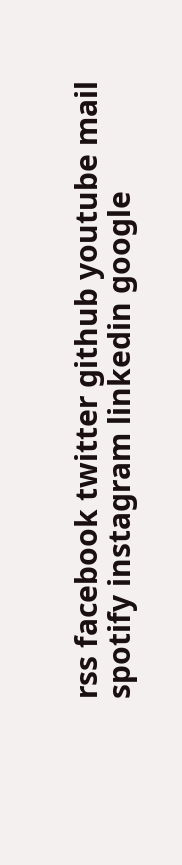rss facebook twitter github youtube mail spotify instagram linkedin google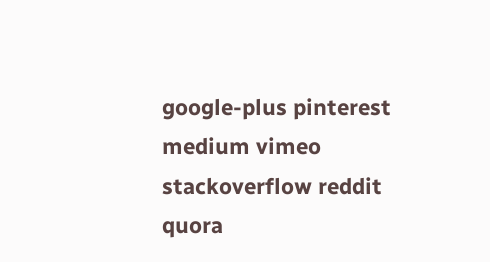google-plus pinterest medium vimeo stackoverflow reddit quora